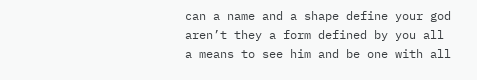can a name and a shape define your god
aren’t they a form defined by you all
a means to see him and be one with all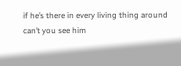if he’s there in every living thing around
can’t you see him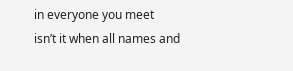in everyone you meet
isn’t it when all names and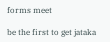forms meet

be the first to get jataka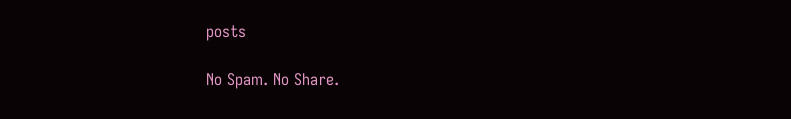posts

No Spam. No Share.